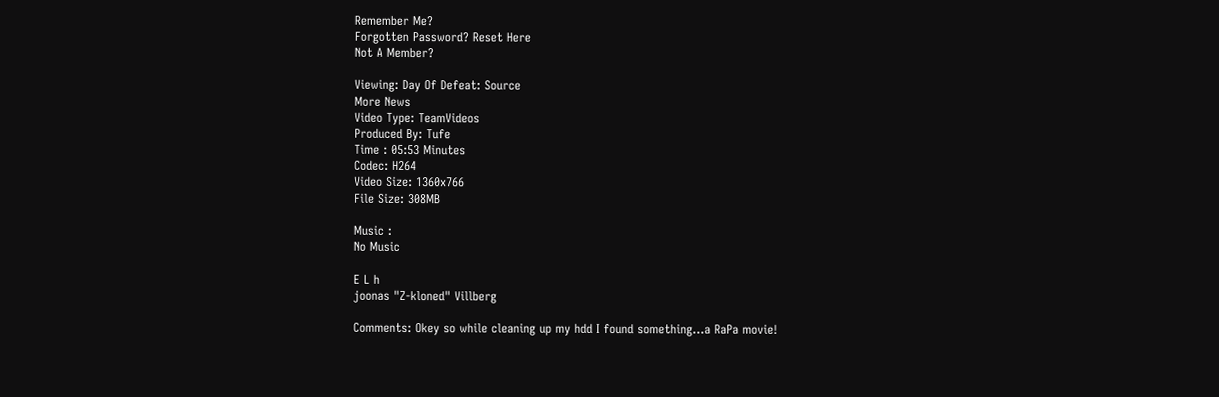Remember Me?
Forgotten Password? Reset Here
Not A Member?

Viewing: Day Of Defeat: Source
More News
Video Type: TeamVideos
Produced By: Tufe
Time : 05:53 Minutes
Codec: H264
Video Size: 1360x766
File Size: 308MB

Music :
No Music

E L h
joonas "Z-kloned" Villberg

Comments: Okey so while cleaning up my hdd I found something...a RaPa movie!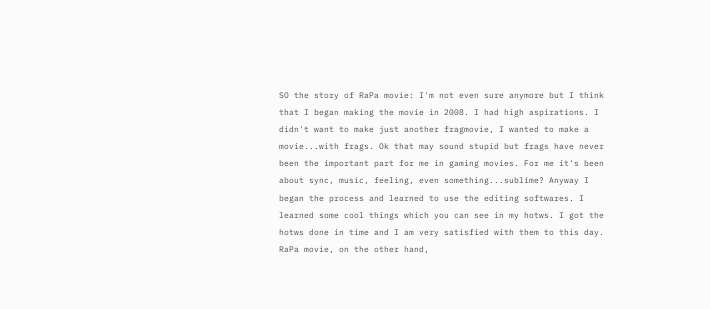SO the story of RaPa movie: I'm not even sure anymore but I think that I began making the movie in 2008. I had high aspirations. I didn't want to make just another fragmovie, I wanted to make a movie...with frags. Ok that may sound stupid but frags have never been the important part for me in gaming movies. For me it's been about sync, music, feeling, even something...sublime? Anyway I began the process and learned to use the editing softwares. I learned some cool things which you can see in my hotws. I got the hotws done in time and I am very satisfied with them to this day. RaPa movie, on the other hand,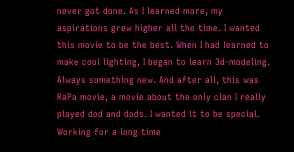never got done. As I learned more, my aspirations grew higher all the time. I wanted this movie to be the best. When I had learned to make cool lighting, I began to learn 3d-modeling. Always something new. And after all, this was RaPa movie, a movie about the only clan I really played dod and dods. I wanted it to be special. Working for a long time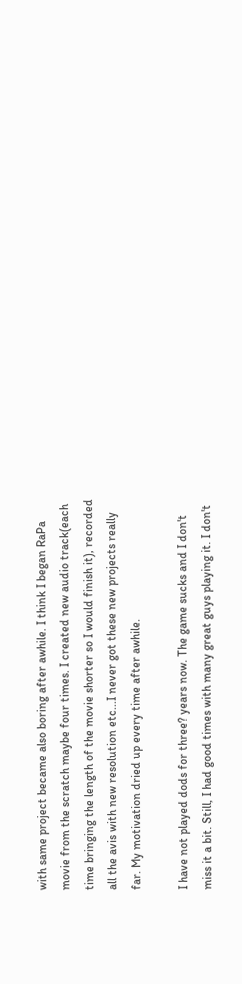with same project became also boring after awhile. I think I began RaPa movie from the scratch maybe four times. I created new audio track(each time bringing the length of the movie shorter so I would finish it), recorded all the avis with new resolution etc...I never got these new projects really far. My motivation dried up every time after awhile.

I have not played dods for three? years now. The game sucks and I don't miss it a bit. Still, I had good times with many great guys playing it. I don't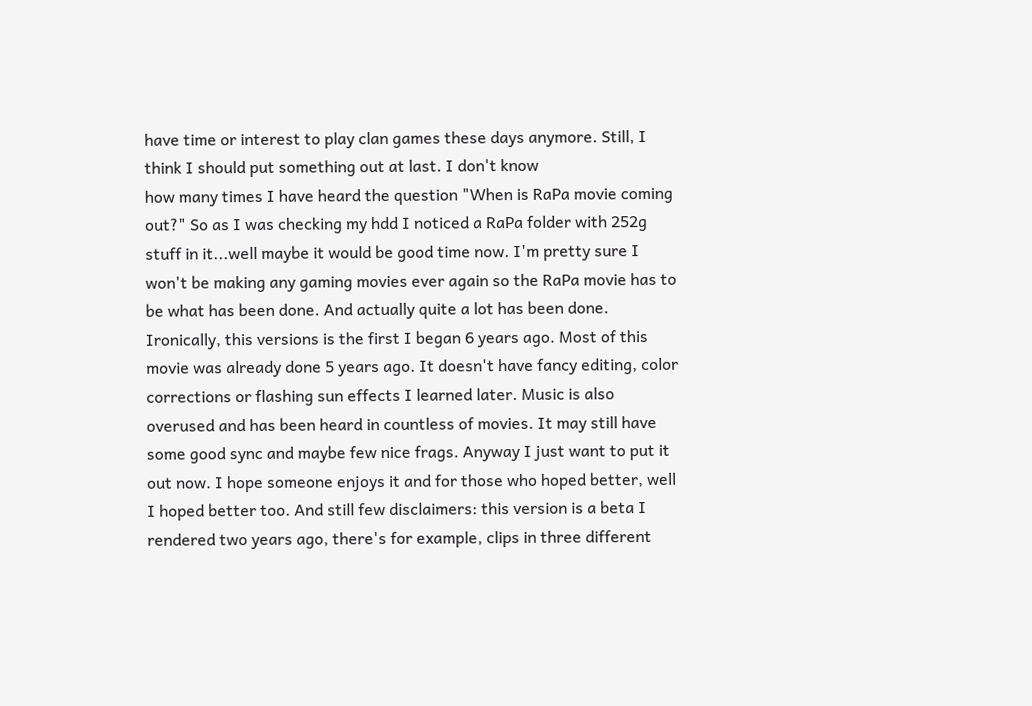have time or interest to play clan games these days anymore. Still, I think I should put something out at last. I don't know
how many times I have heard the question "When is RaPa movie coming out?" So as I was checking my hdd I noticed a RaPa folder with 252g stuff in it...well maybe it would be good time now. I'm pretty sure I won't be making any gaming movies ever again so the RaPa movie has to be what has been done. And actually quite a lot has been done. Ironically, this versions is the first I began 6 years ago. Most of this movie was already done 5 years ago. It doesn't have fancy editing, color corrections or flashing sun effects I learned later. Music is also overused and has been heard in countless of movies. It may still have some good sync and maybe few nice frags. Anyway I just want to put it out now. I hope someone enjoys it and for those who hoped better, well I hoped better too. And still few disclaimers: this version is a beta I rendered two years ago, there's for example, clips in three different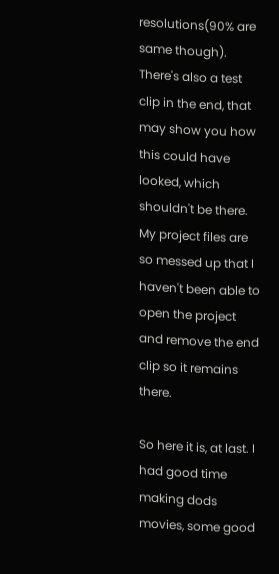resolutions(90% are same though). There's also a test clip in the end, that may show you how this could have looked, which shouldn't be there. My project files are so messed up that I haven't been able to open the project and remove the end clip so it remains there.

So here it is, at last. I had good time making dods movies, some good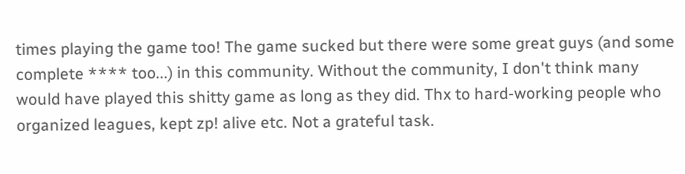times playing the game too! The game sucked but there were some great guys (and some complete **** too...) in this community. Without the community, I don't think many would have played this shitty game as long as they did. Thx to hard-working people who organized leagues, kept zp! alive etc. Not a grateful task.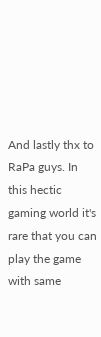And lastly thx to RaPa guys. In this hectic gaming world it's rare that you can play the game with same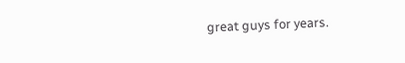great guys for years.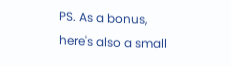PS. As a bonus, here's also a small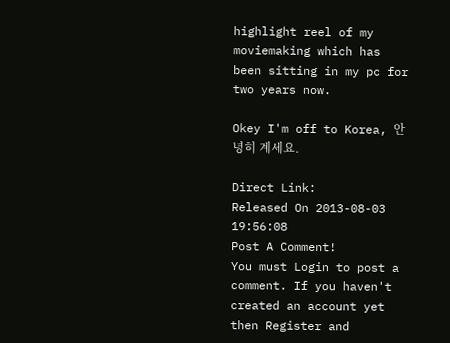highlight reel of my moviemaking which has been sitting in my pc for two years now.

Okey I'm off to Korea, 안녕히 계세요.

Direct Link:
Released On 2013-08-03 19:56:08
Post A Comment!
You must Login to post a comment. If you haven't created an account yet then Register and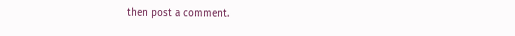then post a comment.